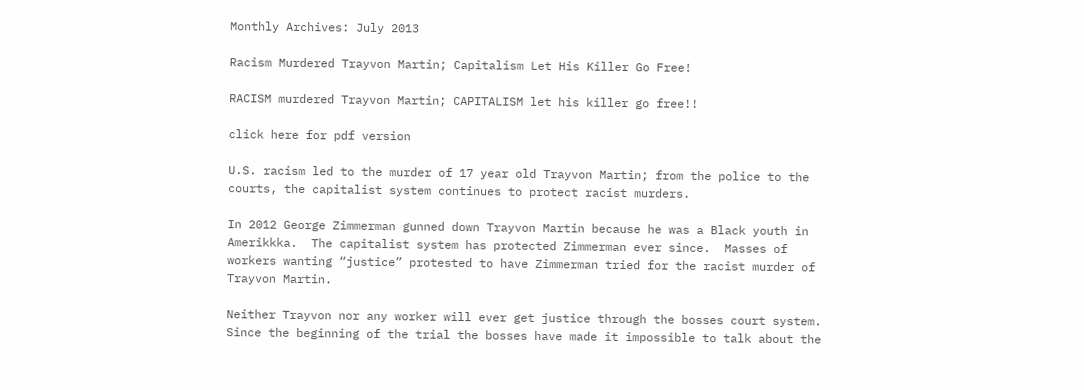Monthly Archives: July 2013

Racism Murdered Trayvon Martin; Capitalism Let His Killer Go Free!

RACISM murdered Trayvon Martin; CAPITALISM let his killer go free!!

click here for pdf version

U.S. racism led to the murder of 17 year old Trayvon Martin; from the police to the courts, the capitalist system continues to protect racist murders.

In 2012 George Zimmerman gunned down Trayvon Martin because he was a Black youth in Amerikkka.  The capitalist system has protected Zimmerman ever since.  Masses of workers wanting “justice” protested to have Zimmerman tried for the racist murder of Trayvon Martin.

Neither Trayvon nor any worker will ever get justice through the bosses court system.  Since the beginning of the trial the bosses have made it impossible to talk about the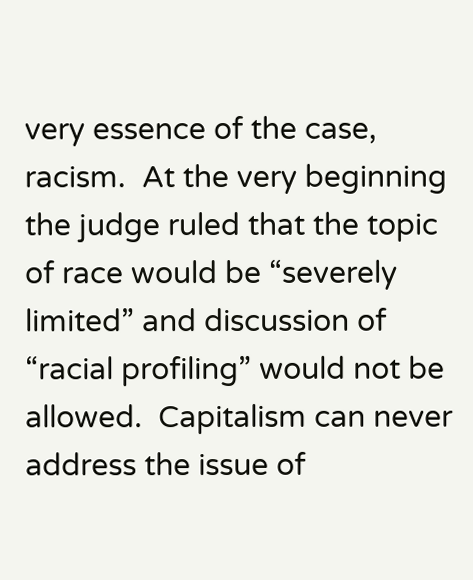very essence of the case, racism.  At the very beginning the judge ruled that the topic of race would be “severely limited” and discussion of “racial profiling” would not be allowed.  Capitalism can never address the issue of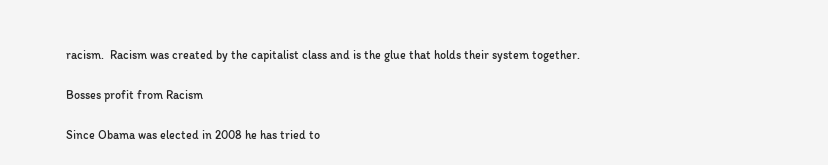racism.  Racism was created by the capitalist class and is the glue that holds their system together.

Bosses profit from Racism

Since Obama was elected in 2008 he has tried to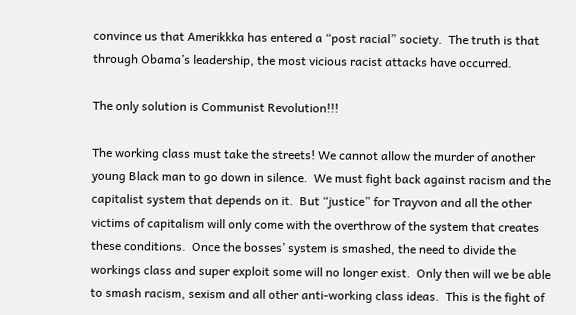convince us that Amerikkka has entered a “post racial” society.  The truth is that through Obama’s leadership, the most vicious racist attacks have occurred.

The only solution is Communist Revolution!!!

The working class must take the streets! We cannot allow the murder of another young Black man to go down in silence.  We must fight back against racism and the capitalist system that depends on it.  But “justice” for Trayvon and all the other victims of capitalism will only come with the overthrow of the system that creates these conditions.  Once the bosses’ system is smashed, the need to divide the workings class and super exploit some will no longer exist.  Only then will we be able to smash racism, sexism and all other anti-working class ideas.  This is the fight of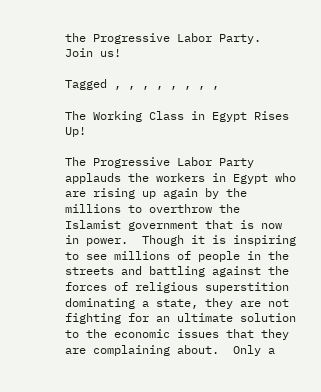the Progressive Labor Party.  Join us!

Tagged , , , , , , , ,

The Working Class in Egypt Rises Up!

The Progressive Labor Party applauds the workers in Egypt who are rising up again by the millions to overthrow the Islamist government that is now in power.  Though it is inspiring to see millions of people in the streets and battling against the forces of religious superstition dominating a state, they are not fighting for an ultimate solution to the economic issues that they are complaining about.  Only a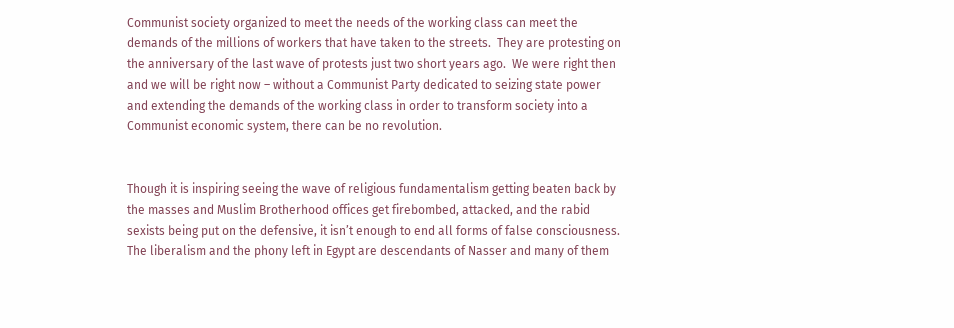Communist society organized to meet the needs of the working class can meet the demands of the millions of workers that have taken to the streets.  They are protesting on the anniversary of the last wave of protests just two short years ago.  We were right then and we will be right now – without a Communist Party dedicated to seizing state power and extending the demands of the working class in order to transform society into a Communist economic system, there can be no revolution.


Though it is inspiring seeing the wave of religious fundamentalism getting beaten back by the masses and Muslim Brotherhood offices get firebombed, attacked, and the rabid sexists being put on the defensive, it isn’t enough to end all forms of false consciousness.  The liberalism and the phony left in Egypt are descendants of Nasser and many of them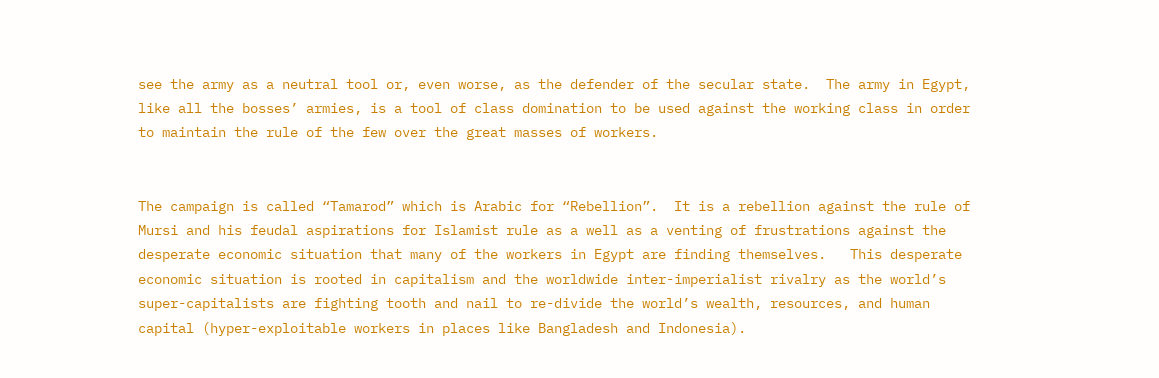see the army as a neutral tool or, even worse, as the defender of the secular state.  The army in Egypt, like all the bosses’ armies, is a tool of class domination to be used against the working class in order to maintain the rule of the few over the great masses of workers.


The campaign is called “Tamarod” which is Arabic for “Rebellion”.  It is a rebellion against the rule of Mursi and his feudal aspirations for Islamist rule as a well as a venting of frustrations against the desperate economic situation that many of the workers in Egypt are finding themselves.   This desperate economic situation is rooted in capitalism and the worldwide inter-imperialist rivalry as the world’s super-capitalists are fighting tooth and nail to re-divide the world’s wealth, resources, and human capital (hyper-exploitable workers in places like Bangladesh and Indonesia).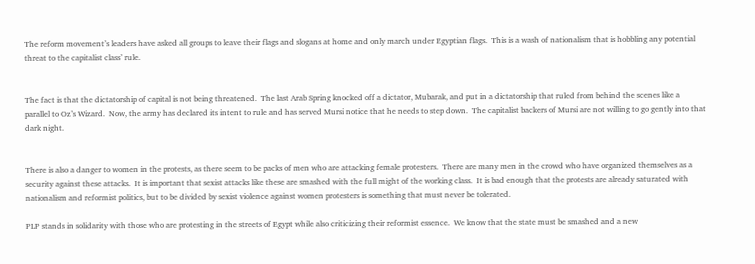The reform movement’s leaders have asked all groups to leave their flags and slogans at home and only march under Egyptian flags.  This is a wash of nationalism that is hobbling any potential threat to the capitalist class’ rule.


The fact is that the dictatorship of capital is not being threatened.  The last Arab Spring knocked off a dictator, Mubarak, and put in a dictatorship that ruled from behind the scenes like a parallel to Oz’s Wizard.  Now, the army has declared its intent to rule and has served Mursi notice that he needs to step down.  The capitalist backers of Mursi are not willing to go gently into that dark night.


There is also a danger to women in the protests, as there seem to be packs of men who are attacking female protesters.  There are many men in the crowd who have organized themselves as a security against these attacks.  It is important that sexist attacks like these are smashed with the full might of the working class.  It is bad enough that the protests are already saturated with nationalism and reformist politics, but to be divided by sexist violence against women protesters is something that must never be tolerated.

PLP stands in solidarity with those who are protesting in the streets of Egypt while also criticizing their reformist essence.  We know that the state must be smashed and a new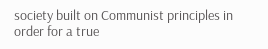society built on Communist principles in order for a true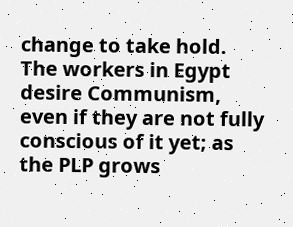change to take hold.  The workers in Egypt desire Communism, even if they are not fully conscious of it yet; as the PLP grows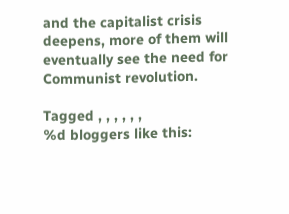and the capitalist crisis deepens, more of them will eventually see the need for Communist revolution.

Tagged , , , , , ,
%d bloggers like this: